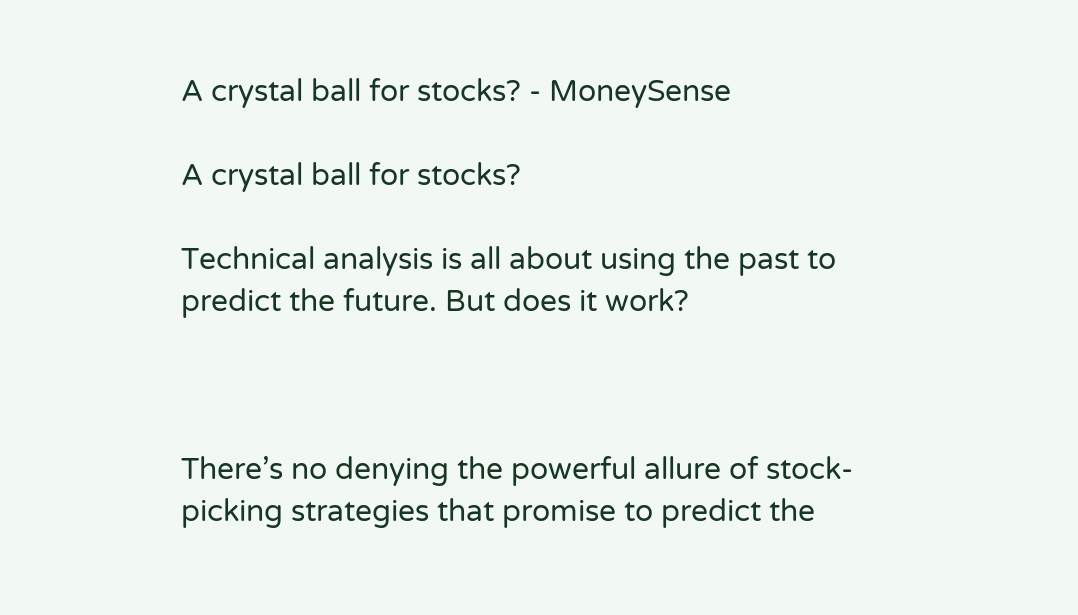A crystal ball for stocks? - MoneySense

A crystal ball for stocks?

Technical analysis is all about using the past to predict the future. But does it work?



There’s no denying the powerful allure of stock-picking strategies that promise to predict the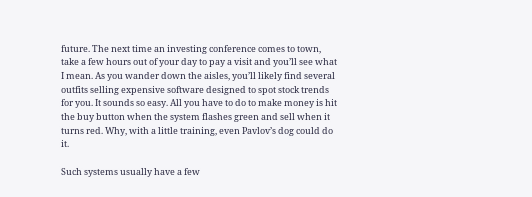future. The next time an investing conference comes to town, take a few hours out of your day to pay a visit and you’ll see what I mean. As you wander down the aisles, you’ll likely find several outfits selling expensive software designed to spot stock trends for you. It sounds so easy. All you have to do to make money is hit the buy button when the system flashes green and sell when it turns red. Why, with a little training, even Pavlov’s dog could do it.

Such systems usually have a few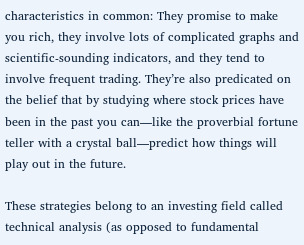characteristics in common: They promise to make you rich, they involve lots of complicated graphs and scientific-sounding indicators, and they tend to involve frequent trading. They’re also predicated on the belief that by studying where stock prices have been in the past you can—like the proverbial fortune teller with a crystal ball—predict how things will play out in the future.

These strategies belong to an investing field called technical analysis (as opposed to fundamental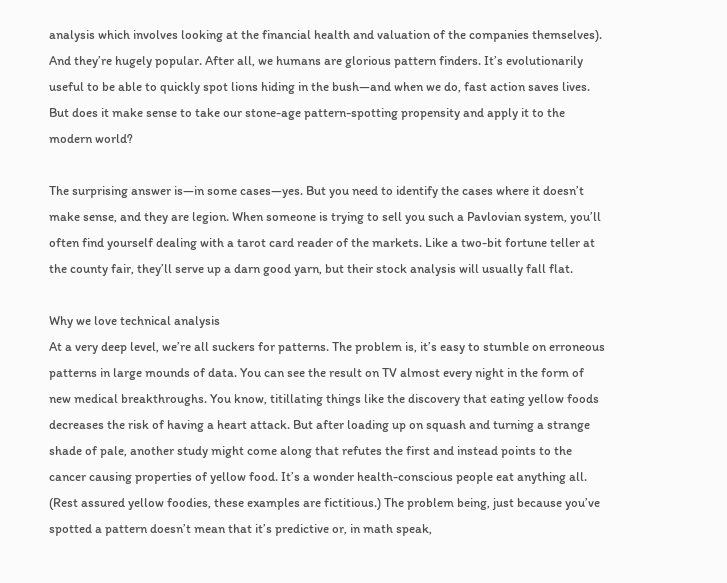analysis which involves looking at the financial health and valuation of the companies themselves). And they’re hugely popular. After all, we humans are glorious pattern finders. It’s evolutionarily useful to be able to quickly spot lions hiding in the bush—and when we do, fast action saves lives. But does it make sense to take our stone-age pattern-spotting propensity and apply it to the modern world?

The surprising answer is—in some cases—yes. But you need to identify the cases where it doesn’t make sense, and they are legion. When someone is trying to sell you such a Pavlovian system, you’ll often find yourself dealing with a tarot card reader of the markets. Like a two-bit fortune teller at the county fair, they’ll serve up a darn good yarn, but their stock analysis will usually fall flat.

Why we love technical analysis
At a very deep level, we’re all suckers for patterns. The problem is, it’s easy to stumble on erroneous patterns in large mounds of data. You can see the result on TV almost every night in the form of new medical breakthroughs. You know, titillating things like the discovery that eating yellow foods decreases the risk of having a heart attack. But after loading up on squash and turning a strange shade of pale, another study might come along that refutes the first and instead points to the cancer causing properties of yellow food. It’s a wonder health-conscious people eat anything all. (Rest assured yellow foodies, these examples are fictitious.) The problem being, just because you’ve spotted a pattern doesn’t mean that it’s predictive or, in math speak,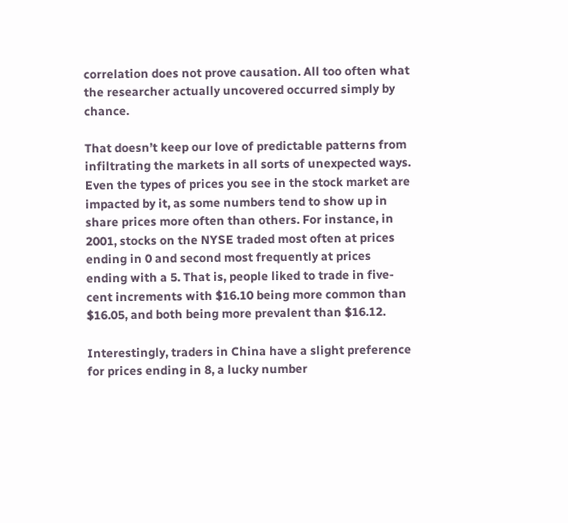correlation does not prove causation. All too often what the researcher actually uncovered occurred simply by chance.

That doesn’t keep our love of predictable patterns from infiltrating the markets in all sorts of unexpected ways. Even the types of prices you see in the stock market are impacted by it, as some numbers tend to show up in share prices more often than others. For instance, in 2001, stocks on the NYSE traded most often at prices ending in 0 and second most frequently at prices ending with a 5. That is, people liked to trade in five-cent increments with $16.10 being more common than $16.05, and both being more prevalent than $16.12.

Interestingly, traders in China have a slight preference for prices ending in 8, a lucky number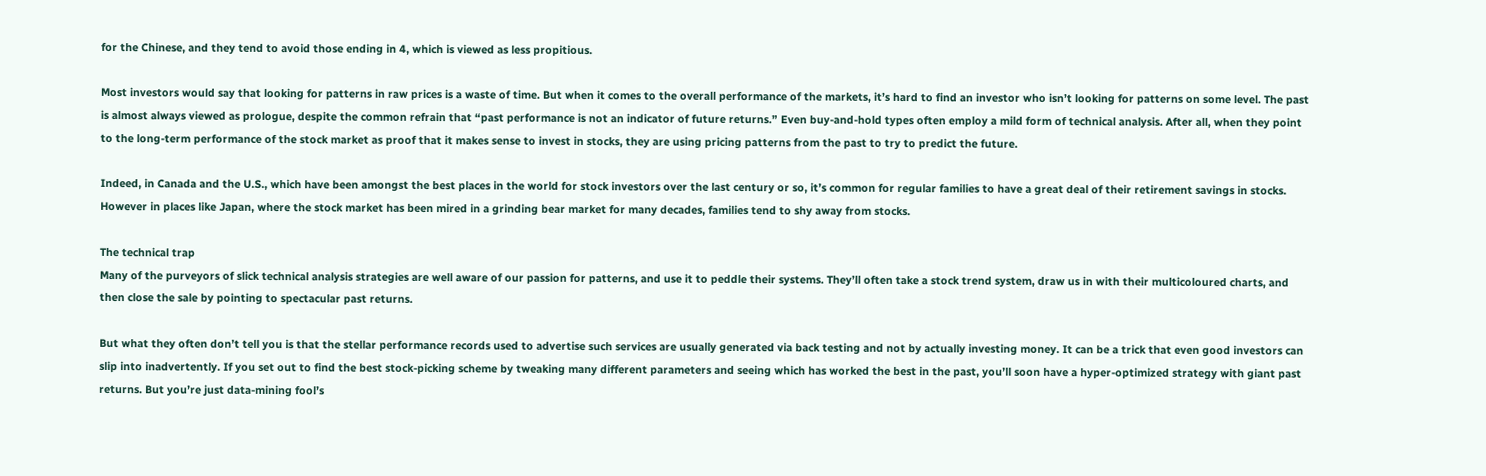for the Chinese, and they tend to avoid those ending in 4, which is viewed as less propitious.

Most investors would say that looking for patterns in raw prices is a waste of time. But when it comes to the overall performance of the markets, it’s hard to find an investor who isn’t looking for patterns on some level. The past is almost always viewed as prologue, despite the common refrain that “past performance is not an indicator of future returns.” Even buy-and-hold types often employ a mild form of technical analysis. After all, when they point to the long-term performance of the stock market as proof that it makes sense to invest in stocks, they are using pricing patterns from the past to try to predict the future.

Indeed, in Canada and the U.S., which have been amongst the best places in the world for stock investors over the last century or so, it’s common for regular families to have a great deal of their retirement savings in stocks. However in places like Japan, where the stock market has been mired in a grinding bear market for many decades, families tend to shy away from stocks.

The technical trap
Many of the purveyors of slick technical analysis strategies are well aware of our passion for patterns, and use it to peddle their systems. They’ll often take a stock trend system, draw us in with their multicoloured charts, and then close the sale by pointing to spectacular past returns.

But what they often don’t tell you is that the stellar performance records used to advertise such services are usually generated via back testing and not by actually investing money. It can be a trick that even good investors can slip into inadvertently. If you set out to find the best stock-picking scheme by tweaking many different parameters and seeing which has worked the best in the past, you’ll soon have a hyper-optimized strategy with giant past returns. But you’re just data-mining fool’s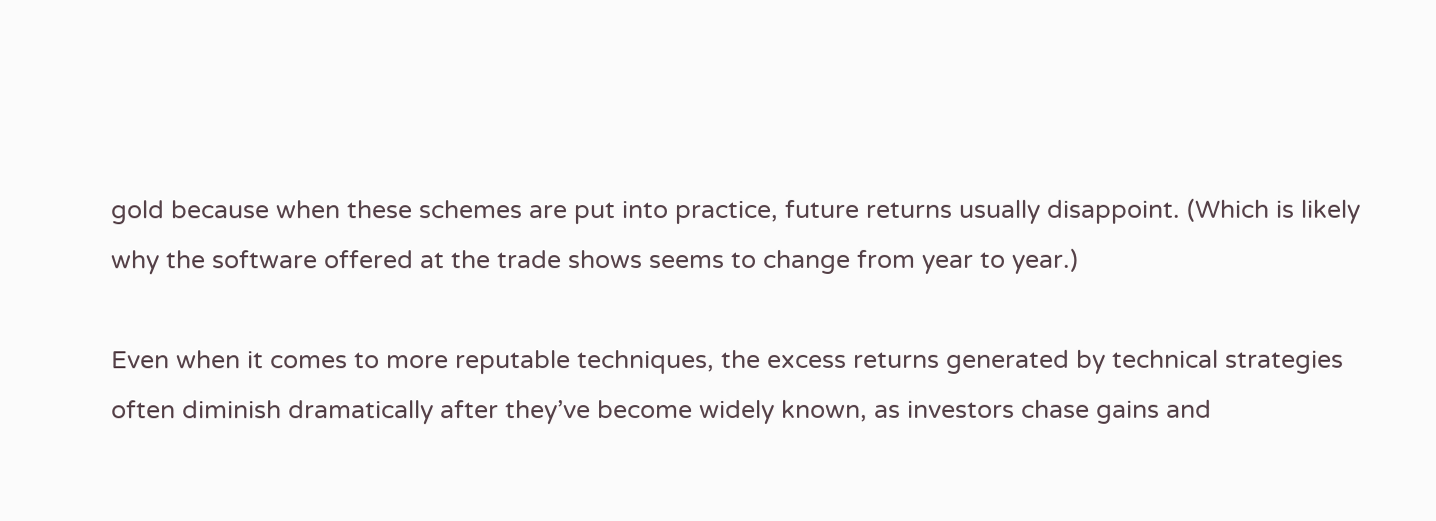gold because when these schemes are put into practice, future returns usually disappoint. (Which is likely why the software offered at the trade shows seems to change from year to year.)

Even when it comes to more reputable techniques, the excess returns generated by technical strategies often diminish dramatically after they’ve become widely known, as investors chase gains and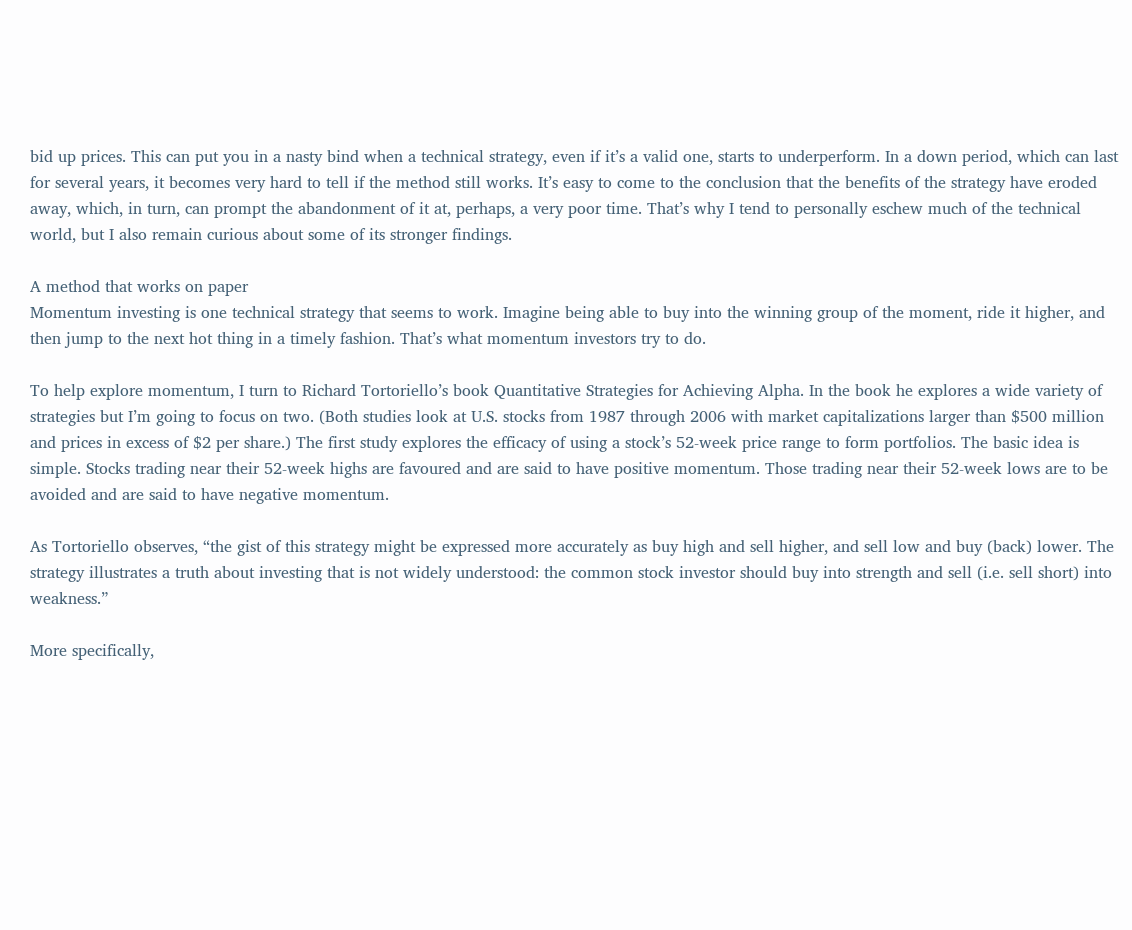bid up prices. This can put you in a nasty bind when a technical strategy, even if it’s a valid one, starts to underperform. In a down period, which can last for several years, it becomes very hard to tell if the method still works. It’s easy to come to the conclusion that the benefits of the strategy have eroded away, which, in turn, can prompt the abandonment of it at, perhaps, a very poor time. That’s why I tend to personally eschew much of the technical world, but I also remain curious about some of its stronger findings.

A method that works on paper
Momentum investing is one technical strategy that seems to work. Imagine being able to buy into the winning group of the moment, ride it higher, and then jump to the next hot thing in a timely fashion. That’s what momentum investors try to do.

To help explore momentum, I turn to Richard Tortoriello’s book Quantitative Strategies for Achieving Alpha. In the book he explores a wide variety of strategies but I’m going to focus on two. (Both studies look at U.S. stocks from 1987 through 2006 with market capitalizations larger than $500 million and prices in excess of $2 per share.) The first study explores the efficacy of using a stock’s 52-week price range to form portfolios. The basic idea is simple. Stocks trading near their 52-week highs are favoured and are said to have positive momentum. Those trading near their 52-week lows are to be avoided and are said to have negative momentum.

As Tortoriello observes, “the gist of this strategy might be expressed more accurately as buy high and sell higher, and sell low and buy (back) lower. The strategy illustrates a truth about investing that is not widely understood: the common stock investor should buy into strength and sell (i.e. sell short) into weakness.”

More specifically,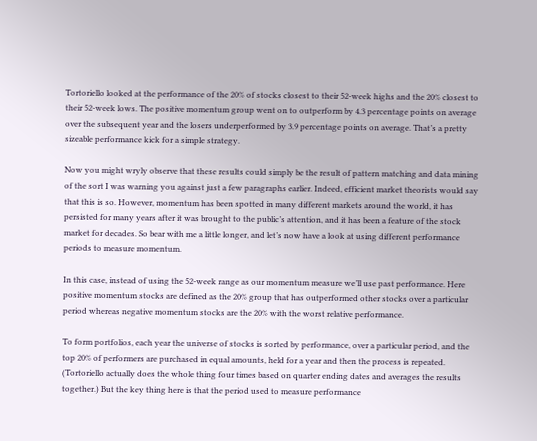Tortoriello looked at the performance of the 20% of stocks closest to their 52-week highs and the 20% closest to their 52-week lows. The positive momentum group went on to outperform by 4.3 percentage points on average over the subsequent year and the losers underperformed by 3.9 percentage points on average. That’s a pretty sizeable performance kick for a simple strategy.

Now you might wryly observe that these results could simply be the result of pattern matching and data mining of the sort I was warning you against just a few paragraphs earlier. Indeed, efficient market theorists would say that this is so. However, momentum has been spotted in many different markets around the world, it has persisted for many years after it was brought to the public’s attention, and it has been a feature of the stock market for decades. So bear with me a little longer, and let’s now have a look at using different performance periods to measure momentum.

In this case, instead of using the 52-week range as our momentum measure we’ll use past performance. Here positive momentum stocks are defined as the 20% group that has outperformed other stocks over a particular period whereas negative momentum stocks are the 20% with the worst relative performance.

To form portfolios, each year the universe of stocks is sorted by performance, over a particular period, and the top 20% of performers are purchased in equal amounts, held for a year and then the process is repeated. (Tortoriello actually does the whole thing four times based on quarter ending dates and averages the results together.) But the key thing here is that the period used to measure performance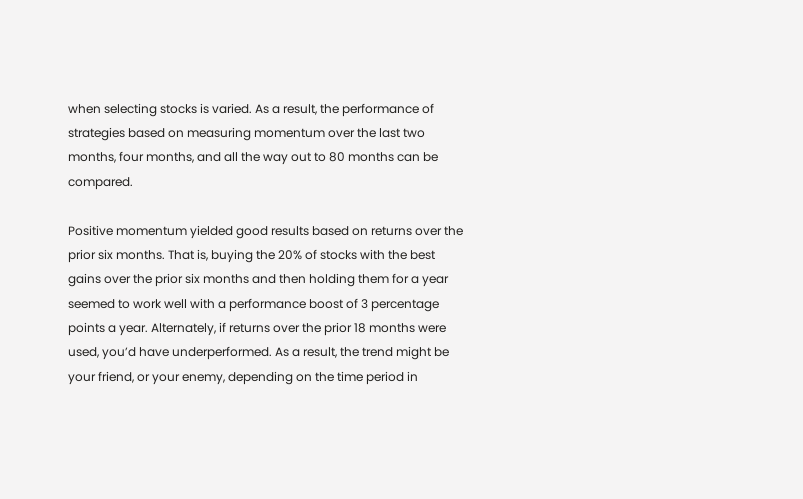when selecting stocks is varied. As a result, the performance of strategies based on measuring momentum over the last two months, four months, and all the way out to 80 months can be compared.

Positive momentum yielded good results based on returns over the prior six months. That is, buying the 20% of stocks with the best gains over the prior six months and then holding them for a year seemed to work well with a performance boost of 3 percentage points a year. Alternately, if returns over the prior 18 months were used, you’d have underperformed. As a result, the trend might be your friend, or your enemy, depending on the time period in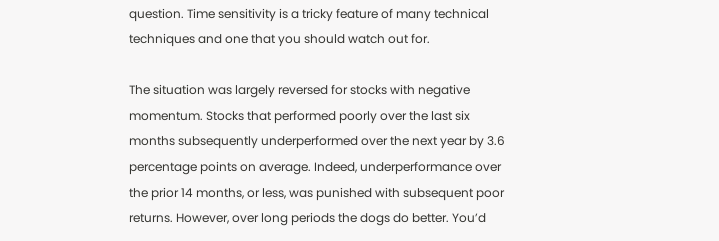question. Time sensitivity is a tricky feature of many technical techniques and one that you should watch out for.

The situation was largely reversed for stocks with negative momentum. Stocks that performed poorly over the last six months subsequently underperformed over the next year by 3.6 percentage points on average. Indeed, underperformance over the prior 14 months, or less, was punished with subsequent poor returns. However, over long periods the dogs do better. You’d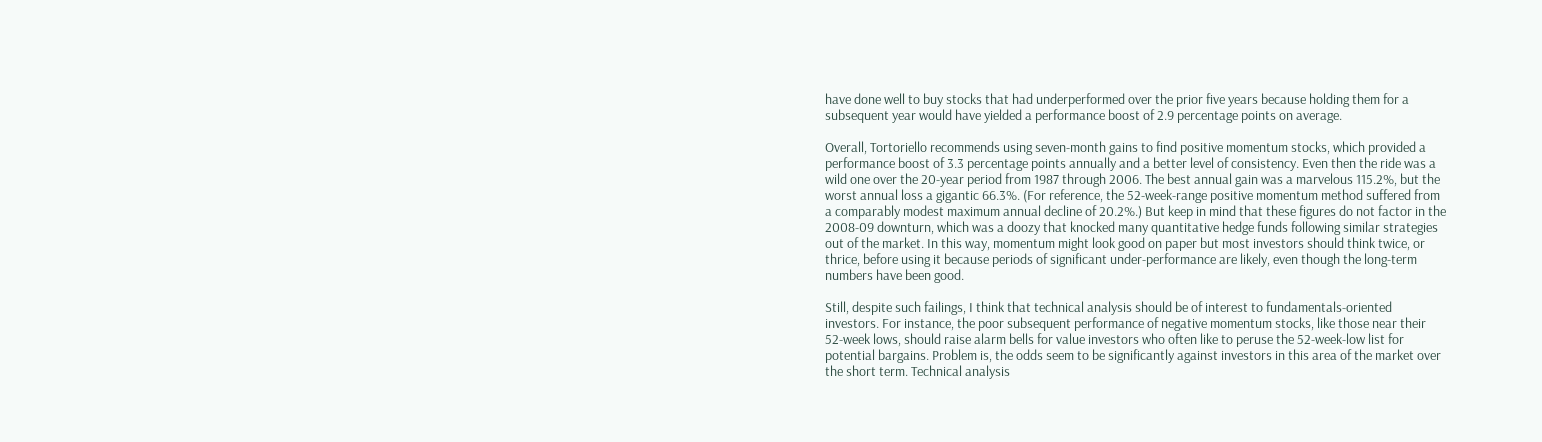have done well to buy stocks that had underperformed over the prior five years because holding them for a subsequent year would have yielded a performance boost of 2.9 percentage points on average.

Overall, Tortoriello recommends using seven-month gains to find positive momentum stocks, which provided a performance boost of 3.3 percentage points annually and a better level of consistency. Even then the ride was a wild one over the 20-year period from 1987 through 2006. The best annual gain was a marvelous 115.2%, but the worst annual loss a gigantic 66.3%. (For reference, the 52-week-range positive momentum method suffered from a comparably modest maximum annual decline of 20.2%.) But keep in mind that these figures do not factor in the 2008-09 downturn, which was a doozy that knocked many quantitative hedge funds following similar strategies out of the market. In this way, momentum might look good on paper but most investors should think twice, or thrice, before using it because periods of significant under-performance are likely, even though the long-term numbers have been good.

Still, despite such failings, I think that technical analysis should be of interest to fundamentals-oriented investors. For instance, the poor subsequent performance of negative momentum stocks, like those near their 52-week lows, should raise alarm bells for value investors who often like to peruse the 52-week-low list for potential bargains. Problem is, the odds seem to be significantly against investors in this area of the market over the short term. Technical analysis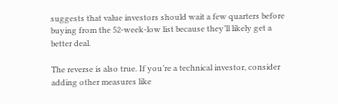suggests that value investors should wait a few quarters before buying from the 52-week-low list because they’ll likely get a better deal.

The reverse is also true. If you’re a technical investor, consider adding other measures like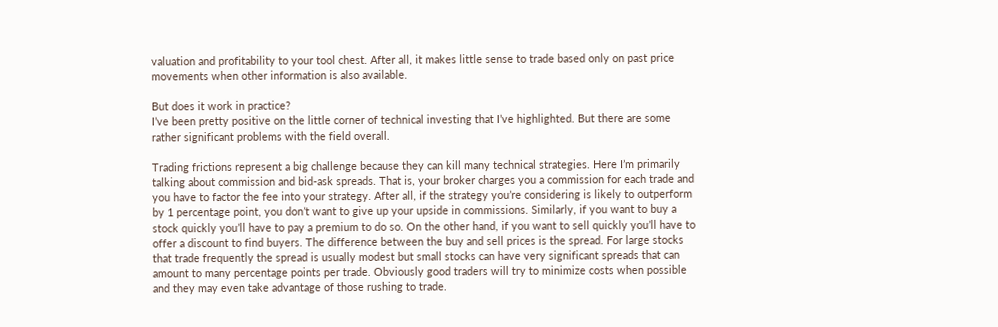valuation and profitability to your tool chest. After all, it makes little sense to trade based only on past price movements when other information is also available.

But does it work in practice?
I’ve been pretty positive on the little corner of technical investing that I’ve highlighted. But there are some rather significant problems with the field overall.

Trading frictions represent a big challenge because they can kill many technical strategies. Here I’m primarily talking about commission and bid-ask spreads. That is, your broker charges you a commission for each trade and you have to factor the fee into your strategy. After all, if the strategy you’re considering is likely to outperform by 1 percentage point, you don’t want to give up your upside in commissions. Similarly, if you want to buy a stock quickly you’ll have to pay a premium to do so. On the other hand, if you want to sell quickly you’ll have to offer a discount to find buyers. The difference between the buy and sell prices is the spread. For large stocks that trade frequently the spread is usually modest but small stocks can have very significant spreads that can amount to many percentage points per trade. Obviously good traders will try to minimize costs when possible and they may even take advantage of those rushing to trade.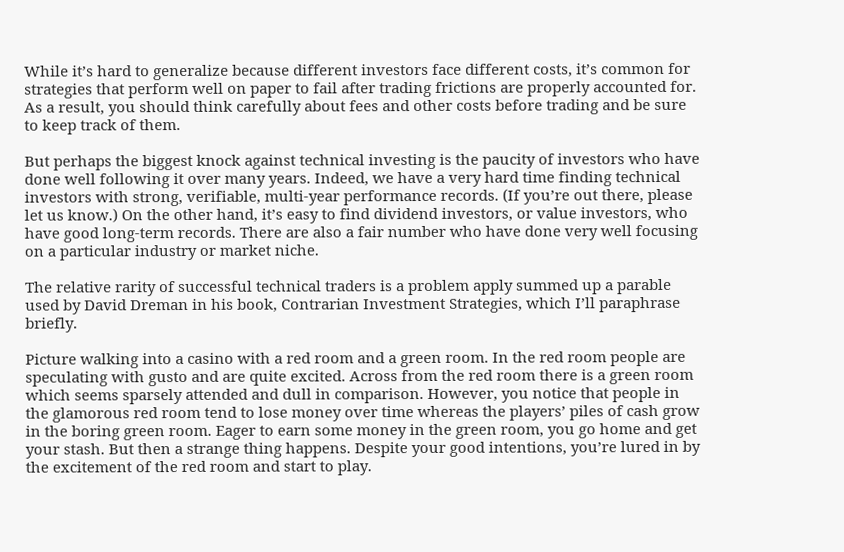While it’s hard to generalize because different investors face different costs, it’s common for strategies that perform well on paper to fail after trading frictions are properly accounted for. As a result, you should think carefully about fees and other costs before trading and be sure to keep track of them.

But perhaps the biggest knock against technical investing is the paucity of investors who have done well following it over many years. Indeed, we have a very hard time finding technical investors with strong, verifiable, multi-year performance records. (If you’re out there, please let us know.) On the other hand, it’s easy to find dividend investors, or value investors, who have good long-term records. There are also a fair number who have done very well focusing on a particular industry or market niche.

The relative rarity of successful technical traders is a problem apply summed up a parable used by David Dreman in his book, Contrarian Investment Strategies, which I’ll paraphrase briefly.

Picture walking into a casino with a red room and a green room. In the red room people are speculating with gusto and are quite excited. Across from the red room there is a green room which seems sparsely attended and dull in comparison. However, you notice that people in the glamorous red room tend to lose money over time whereas the players’ piles of cash grow in the boring green room. Eager to earn some money in the green room, you go home and get your stash. But then a strange thing happens. Despite your good intentions, you’re lured in by the excitement of the red room and start to play.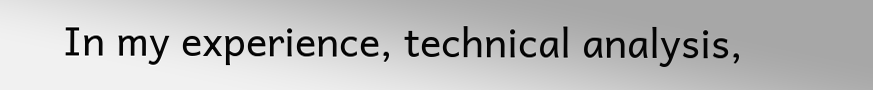In my experience, technical analysis,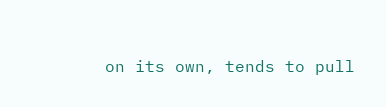on its own, tends to pull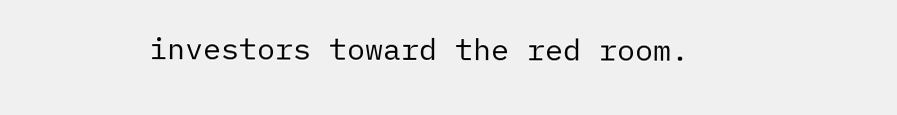investors toward the red room.